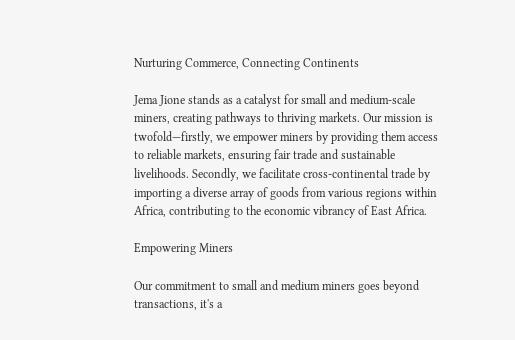Nurturing Commerce, Connecting Continents

Jema Jione stands as a catalyst for small and medium-scale miners, creating pathways to thriving markets. Our mission is twofold—firstly, we empower miners by providing them access to reliable markets, ensuring fair trade and sustainable livelihoods. Secondly, we facilitate cross-continental trade by importing a diverse array of goods from various regions within Africa, contributing to the economic vibrancy of East Africa.

Empowering Miners

Our commitment to small and medium miners goes beyond transactions, it's a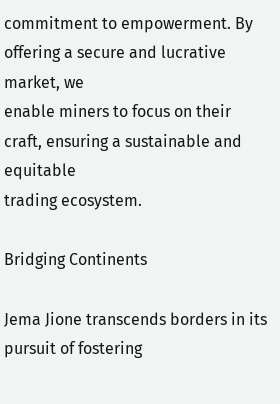commitment to empowerment. By offering a secure and lucrative market, we
enable miners to focus on their craft, ensuring a sustainable and equitable
trading ecosystem.

Bridging Continents

Jema Jione transcends borders in its pursuit of fostering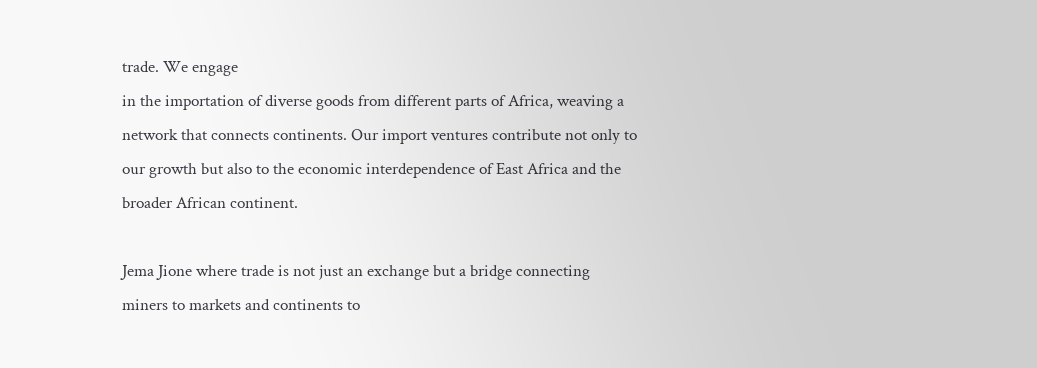trade. We engage
in the importation of diverse goods from different parts of Africa, weaving a
network that connects continents. Our import ventures contribute not only to
our growth but also to the economic interdependence of East Africa and the
broader African continent.

Jema Jione where trade is not just an exchange but a bridge connecting
miners to markets and continents to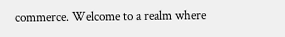commerce. Welcome to a realm where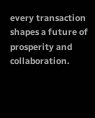every transaction shapes a future of prosperity and collaboration.